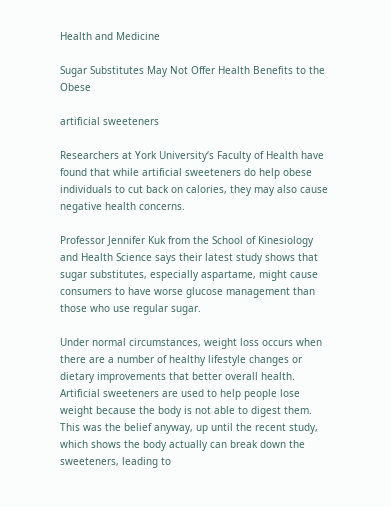Health and Medicine

Sugar Substitutes May Not Offer Health Benefits to the Obese

artificial sweeteners

Researchers at York University‘s Faculty of Health have found that while artificial sweeteners do help obese individuals to cut back on calories, they may also cause negative health concerns.

Professor Jennifer Kuk from the School of Kinesiology and Health Science says their latest study shows that sugar substitutes, especially aspartame, might cause consumers to have worse glucose management than those who use regular sugar.

Under normal circumstances, weight loss occurs when there are a number of healthy lifestyle changes or dietary improvements that better overall health. Artificial sweeteners are used to help people lose weight because the body is not able to digest them. This was the belief anyway, up until the recent study, which shows the body actually can break down the sweeteners, leading to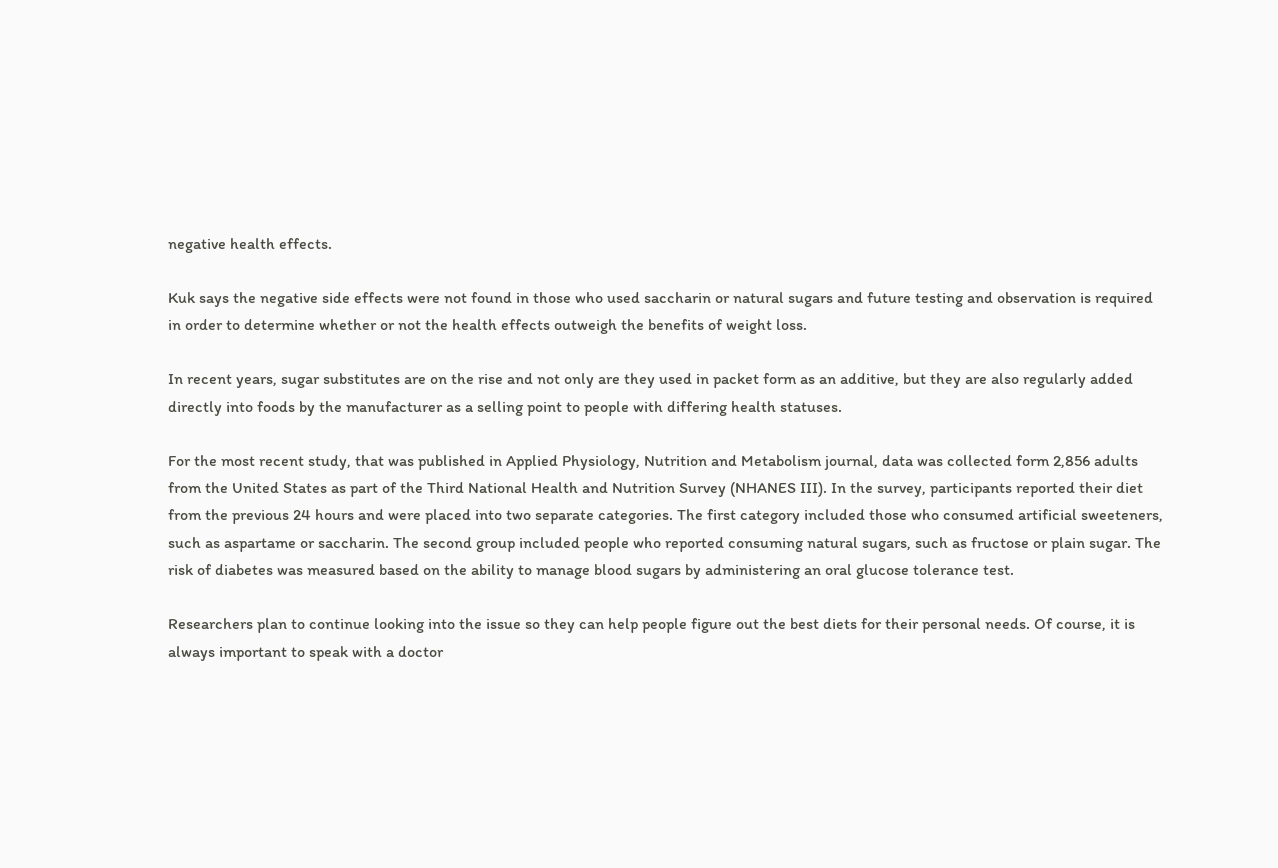negative health effects.

Kuk says the negative side effects were not found in those who used saccharin or natural sugars and future testing and observation is required in order to determine whether or not the health effects outweigh the benefits of weight loss.

In recent years, sugar substitutes are on the rise and not only are they used in packet form as an additive, but they are also regularly added directly into foods by the manufacturer as a selling point to people with differing health statuses.

For the most recent study, that was published in Applied Physiology, Nutrition and Metabolism journal, data was collected form 2,856 adults from the United States as part of the Third National Health and Nutrition Survey (NHANES III). In the survey, participants reported their diet from the previous 24 hours and were placed into two separate categories. The first category included those who consumed artificial sweeteners, such as aspartame or saccharin. The second group included people who reported consuming natural sugars, such as fructose or plain sugar. The risk of diabetes was measured based on the ability to manage blood sugars by administering an oral glucose tolerance test.

Researchers plan to continue looking into the issue so they can help people figure out the best diets for their personal needs. Of course, it is always important to speak with a doctor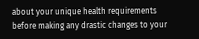about your unique health requirements before making any drastic changes to your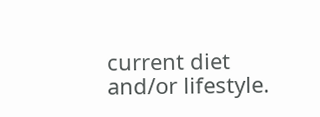current diet and/or lifestyle.